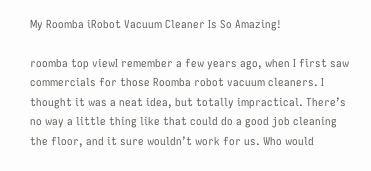My Roomba iRobot Vacuum Cleaner Is So Amazing!

roomba top viewI remember a few years ago, when I first saw commercials for those Roomba robot vacuum cleaners. I thought it was a neat idea, but totally impractical. There’s no way a little thing like that could do a good job cleaning the floor, and it sure wouldn’t work for us. Who would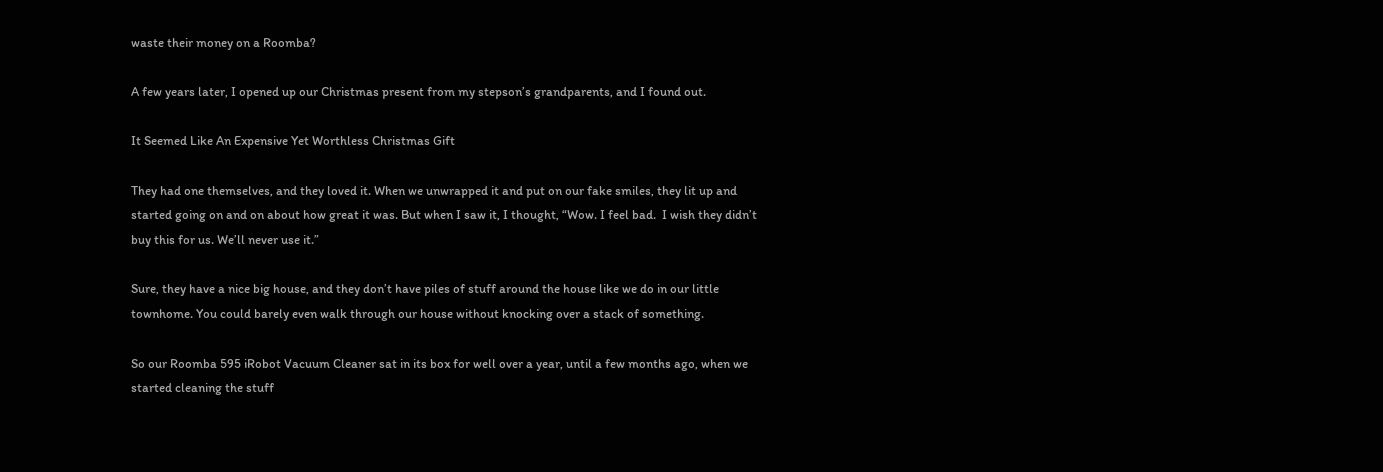waste their money on a Roomba?

A few years later, I opened up our Christmas present from my stepson’s grandparents, and I found out.

It Seemed Like An Expensive Yet Worthless Christmas Gift

They had one themselves, and they loved it. When we unwrapped it and put on our fake smiles, they lit up and started going on and on about how great it was. But when I saw it, I thought, “Wow. I feel bad.  I wish they didn’t buy this for us. We’ll never use it.”

Sure, they have a nice big house, and they don’t have piles of stuff around the house like we do in our little townhome. You could barely even walk through our house without knocking over a stack of something.

So our Roomba 595 iRobot Vacuum Cleaner sat in its box for well over a year, until a few months ago, when we started cleaning the stuff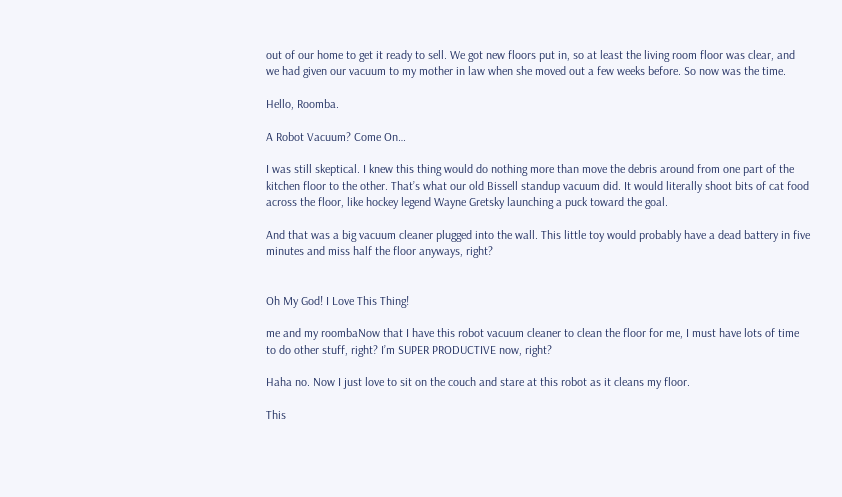out of our home to get it ready to sell. We got new floors put in, so at least the living room floor was clear, and we had given our vacuum to my mother in law when she moved out a few weeks before. So now was the time.

Hello, Roomba.

A Robot Vacuum? Come On…

I was still skeptical. I knew this thing would do nothing more than move the debris around from one part of the kitchen floor to the other. That’s what our old Bissell standup vacuum did. It would literally shoot bits of cat food across the floor, like hockey legend Wayne Gretsky launching a puck toward the goal.

And that was a big vacuum cleaner plugged into the wall. This little toy would probably have a dead battery in five minutes and miss half the floor anyways, right?


Oh My God! I Love This Thing!

me and my roombaNow that I have this robot vacuum cleaner to clean the floor for me, I must have lots of time to do other stuff, right? I’m SUPER PRODUCTIVE now, right?

Haha no. Now I just love to sit on the couch and stare at this robot as it cleans my floor.

This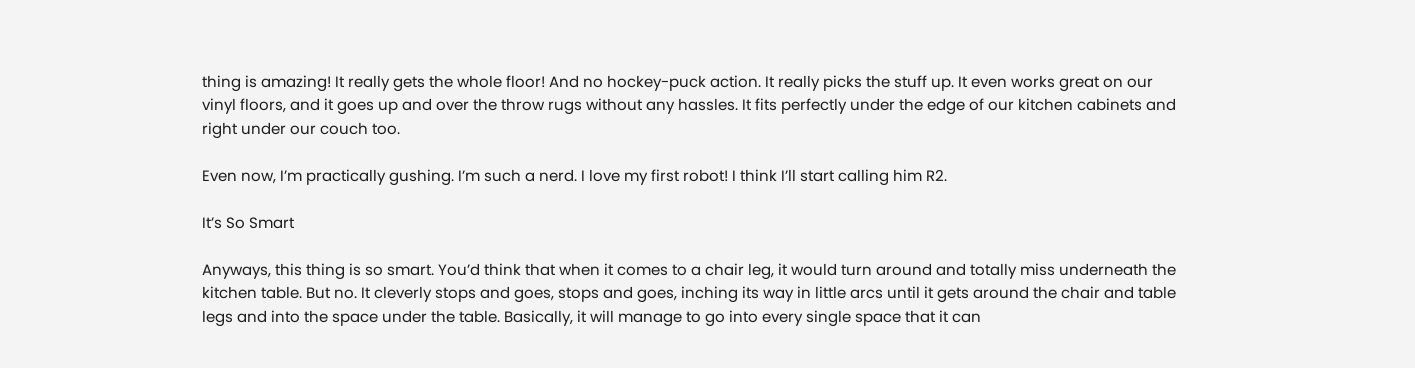thing is amazing! It really gets the whole floor! And no hockey-puck action. It really picks the stuff up. It even works great on our vinyl floors, and it goes up and over the throw rugs without any hassles. It fits perfectly under the edge of our kitchen cabinets and right under our couch too.

Even now, I’m practically gushing. I’m such a nerd. I love my first robot! I think I’ll start calling him R2.

It’s So Smart

Anyways, this thing is so smart. You’d think that when it comes to a chair leg, it would turn around and totally miss underneath the kitchen table. But no. It cleverly stops and goes, stops and goes, inching its way in little arcs until it gets around the chair and table legs and into the space under the table. Basically, it will manage to go into every single space that it can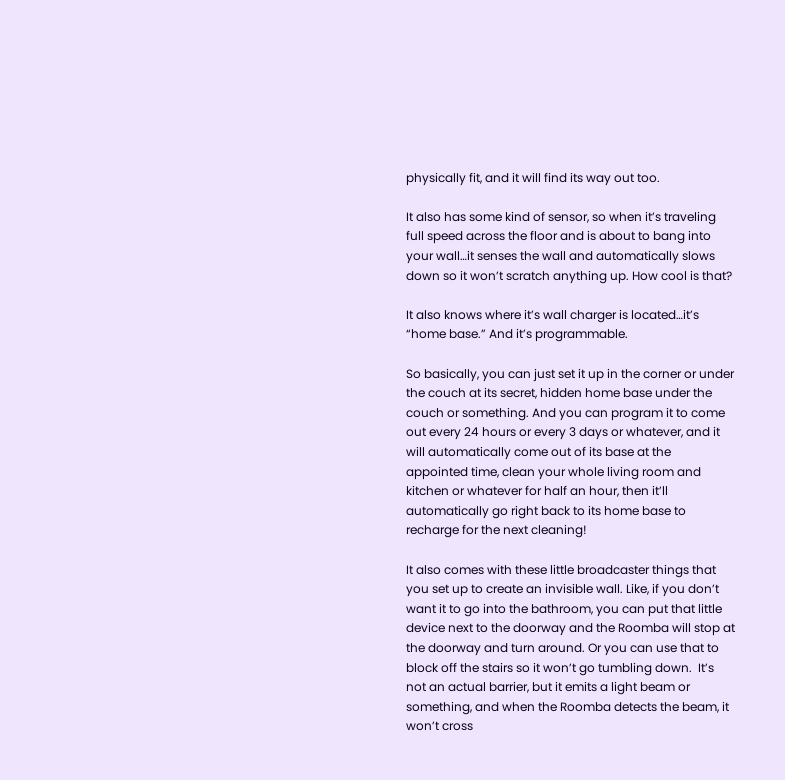physically fit, and it will find its way out too.

It also has some kind of sensor, so when it’s traveling full speed across the floor and is about to bang into your wall…it senses the wall and automatically slows down so it won’t scratch anything up. How cool is that?

It also knows where it’s wall charger is located…it’s “home base.” And it’s programmable.

So basically, you can just set it up in the corner or under the couch at its secret, hidden home base under the couch or something. And you can program it to come out every 24 hours or every 3 days or whatever, and it will automatically come out of its base at the appointed time, clean your whole living room and kitchen or whatever for half an hour, then it’ll automatically go right back to its home base to recharge for the next cleaning!

It also comes with these little broadcaster things that you set up to create an invisible wall. Like, if you don’t want it to go into the bathroom, you can put that little device next to the doorway and the Roomba will stop at the doorway and turn around. Or you can use that to block off the stairs so it won’t go tumbling down.  It’s not an actual barrier, but it emits a light beam or something, and when the Roomba detects the beam, it won’t cross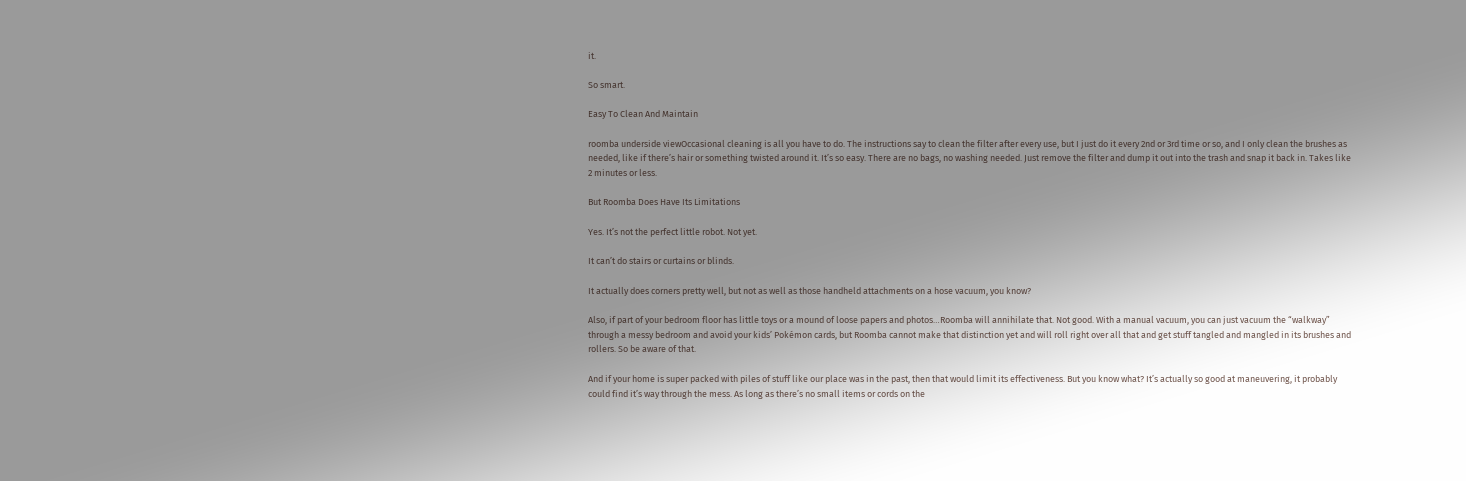it.

So smart.

Easy To Clean And Maintain

roomba underside viewOccasional cleaning is all you have to do. The instructions say to clean the filter after every use, but I just do it every 2nd or 3rd time or so, and I only clean the brushes as needed, like if there’s hair or something twisted around it. It’s so easy. There are no bags, no washing needed. Just remove the filter and dump it out into the trash and snap it back in. Takes like 2 minutes or less.

But Roomba Does Have Its Limitations

Yes. It’s not the perfect little robot. Not yet.

It can’t do stairs or curtains or blinds.

It actually does corners pretty well, but not as well as those handheld attachments on a hose vacuum, you know?

Also, if part of your bedroom floor has little toys or a mound of loose papers and photos…Roomba will annihilate that. Not good. With a manual vacuum, you can just vacuum the “walkway” through a messy bedroom and avoid your kids’ Pokémon cards, but Roomba cannot make that distinction yet and will roll right over all that and get stuff tangled and mangled in its brushes and rollers. So be aware of that.

And if your home is super packed with piles of stuff like our place was in the past, then that would limit its effectiveness. But you know what? It’s actually so good at maneuvering, it probably could find it’s way through the mess. As long as there’s no small items or cords on the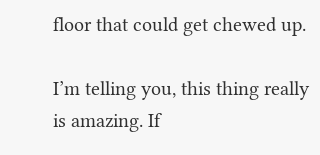floor that could get chewed up.

I’m telling you, this thing really is amazing. If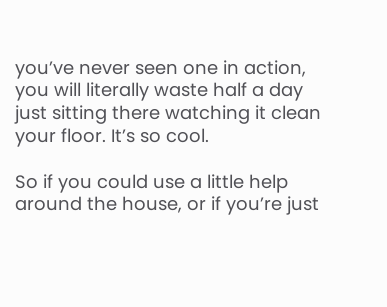you’ve never seen one in action, you will literally waste half a day just sitting there watching it clean your floor. It’s so cool.

So if you could use a little help around the house, or if you’re just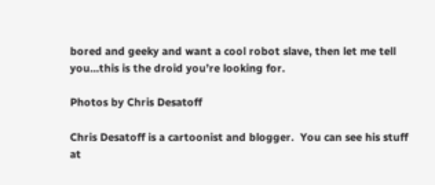bored and geeky and want a cool robot slave, then let me tell you…this is the droid you’re looking for.

Photos by Chris Desatoff

Chris Desatoff is a cartoonist and blogger.  You can see his stuff at